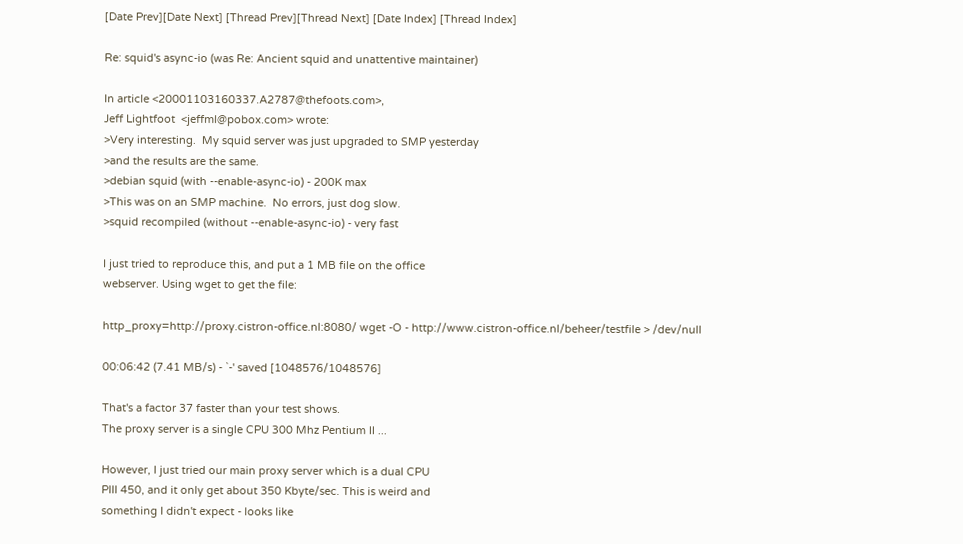[Date Prev][Date Next] [Thread Prev][Thread Next] [Date Index] [Thread Index]

Re: squid's async-io (was Re: Ancient squid and unattentive maintainer)

In article <20001103160337.A2787@thefoots.com>,
Jeff Lightfoot  <jeffml@pobox.com> wrote:
>Very interesting.  My squid server was just upgraded to SMP yesterday
>and the results are the same.
>debian squid (with --enable-async-io) - 200K max
>This was on an SMP machine.  No errors, just dog slow.
>squid recompiled (without --enable-async-io) - very fast

I just tried to reproduce this, and put a 1 MB file on the office
webserver. Using wget to get the file:

http_proxy=http://proxy.cistron-office.nl:8080/ wget -O - http://www.cistron-office.nl/beheer/testfile > /dev/null

00:06:42 (7.41 MB/s) - `-' saved [1048576/1048576]

That's a factor 37 faster than your test shows.
The proxy server is a single CPU 300 Mhz Pentium II ...

However, I just tried our main proxy server which is a dual CPU
PIII 450, and it only get about 350 Kbyte/sec. This is weird and
something I didn't expect - looks like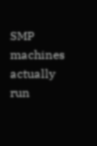SMP machines actually run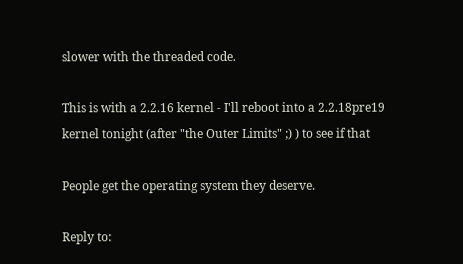slower with the threaded code.

This is with a 2.2.16 kernel - I'll reboot into a 2.2.18pre19
kernel tonight (after "the Outer Limits" ;) ) to see if that

People get the operating system they deserve.

Reply to: